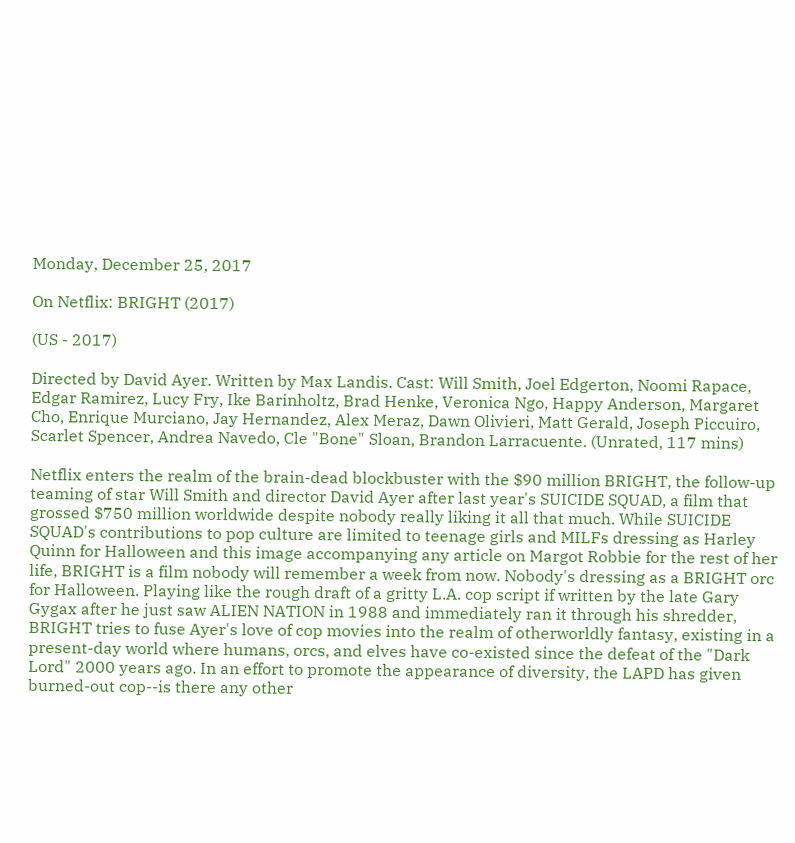Monday, December 25, 2017

On Netflix: BRIGHT (2017)

(US - 2017)

Directed by David Ayer. Written by Max Landis. Cast: Will Smith, Joel Edgerton, Noomi Rapace, Edgar Ramirez, Lucy Fry, Ike Barinholtz, Brad Henke, Veronica Ngo, Happy Anderson, Margaret Cho, Enrique Murciano, Jay Hernandez, Alex Meraz, Dawn Olivieri, Matt Gerald, Joseph Piccuiro, Scarlet Spencer, Andrea Navedo, Cle "Bone" Sloan, Brandon Larracuente. (Unrated, 117 mins)

Netflix enters the realm of the brain-dead blockbuster with the $90 million BRIGHT, the follow-up teaming of star Will Smith and director David Ayer after last year's SUICIDE SQUAD, a film that grossed $750 million worldwide despite nobody really liking it all that much. While SUICIDE SQUAD's contributions to pop culture are limited to teenage girls and MILFs dressing as Harley Quinn for Halloween and this image accompanying any article on Margot Robbie for the rest of her life, BRIGHT is a film nobody will remember a week from now. Nobody's dressing as a BRIGHT orc for Halloween. Playing like the rough draft of a gritty L.A. cop script if written by the late Gary Gygax after he just saw ALIEN NATION in 1988 and immediately ran it through his shredder, BRIGHT tries to fuse Ayer's love of cop movies into the realm of otherworldly fantasy, existing in a present-day world where humans, orcs, and elves have co-existed since the defeat of the "Dark Lord" 2000 years ago. In an effort to promote the appearance of diversity, the LAPD has given burned-out cop--is there any other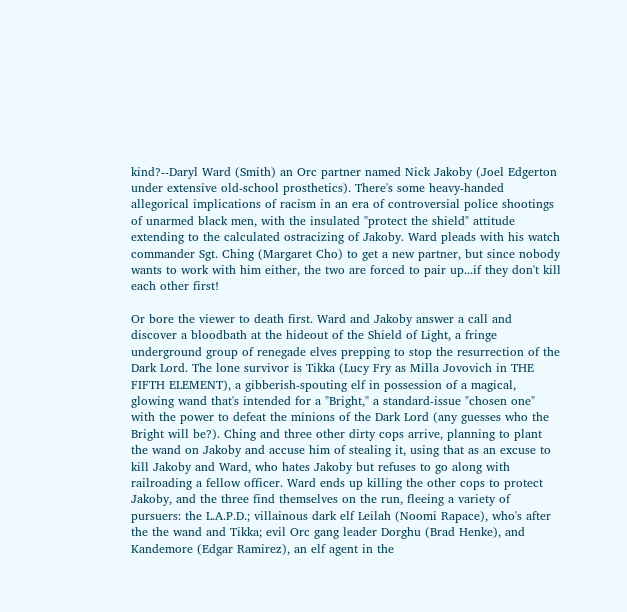kind?--Daryl Ward (Smith) an Orc partner named Nick Jakoby (Joel Edgerton under extensive old-school prosthetics). There's some heavy-handed allegorical implications of racism in an era of controversial police shootings of unarmed black men, with the insulated "protect the shield" attitude extending to the calculated ostracizing of Jakoby. Ward pleads with his watch commander Sgt. Ching (Margaret Cho) to get a new partner, but since nobody wants to work with him either, the two are forced to pair up...if they don't kill each other first!

Or bore the viewer to death first. Ward and Jakoby answer a call and discover a bloodbath at the hideout of the Shield of Light, a fringe underground group of renegade elves prepping to stop the resurrection of the Dark Lord. The lone survivor is Tikka (Lucy Fry as Milla Jovovich in THE FIFTH ELEMENT), a gibberish-spouting elf in possession of a magical, glowing wand that's intended for a "Bright," a standard-issue "chosen one" with the power to defeat the minions of the Dark Lord (any guesses who the Bright will be?). Ching and three other dirty cops arrive, planning to plant the wand on Jakoby and accuse him of stealing it, using that as an excuse to kill Jakoby and Ward, who hates Jakoby but refuses to go along with railroading a fellow officer. Ward ends up killing the other cops to protect Jakoby, and the three find themselves on the run, fleeing a variety of pursuers: the L.A.P.D.; villainous dark elf Leilah (Noomi Rapace), who's after the the wand and Tikka; evil Orc gang leader Dorghu (Brad Henke), and Kandemore (Edgar Ramirez), an elf agent in the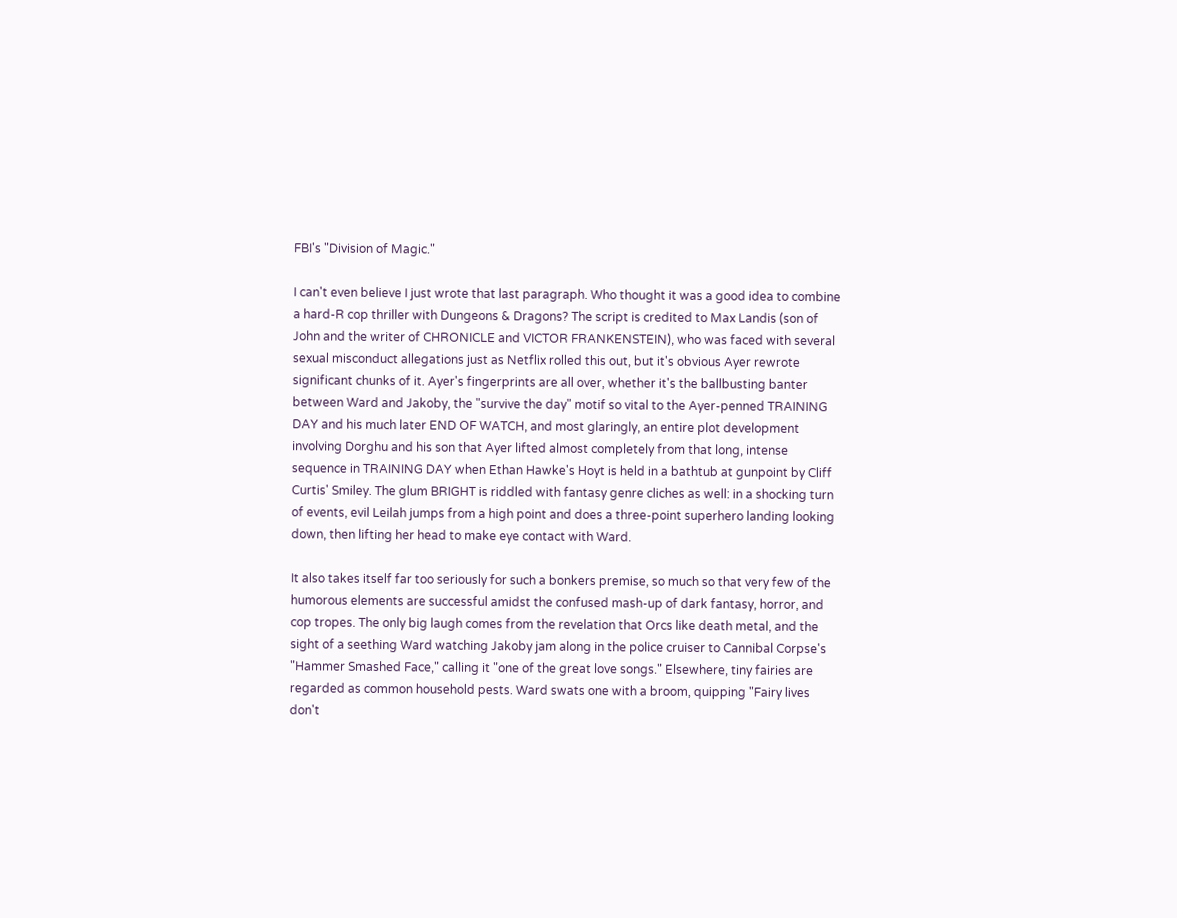FBI's "Division of Magic."

I can't even believe I just wrote that last paragraph. Who thought it was a good idea to combine a hard-R cop thriller with Dungeons & Dragons? The script is credited to Max Landis (son of John and the writer of CHRONICLE and VICTOR FRANKENSTEIN), who was faced with several sexual misconduct allegations just as Netflix rolled this out, but it's obvious Ayer rewrote significant chunks of it. Ayer's fingerprints are all over, whether it's the ballbusting banter between Ward and Jakoby, the "survive the day" motif so vital to the Ayer-penned TRAINING DAY and his much later END OF WATCH, and most glaringly, an entire plot development involving Dorghu and his son that Ayer lifted almost completely from that long, intense sequence in TRAINING DAY when Ethan Hawke's Hoyt is held in a bathtub at gunpoint by Cliff Curtis' Smiley. The glum BRIGHT is riddled with fantasy genre cliches as well: in a shocking turn of events, evil Leilah jumps from a high point and does a three-point superhero landing looking down, then lifting her head to make eye contact with Ward.

It also takes itself far too seriously for such a bonkers premise, so much so that very few of the humorous elements are successful amidst the confused mash-up of dark fantasy, horror, and cop tropes. The only big laugh comes from the revelation that Orcs like death metal, and the sight of a seething Ward watching Jakoby jam along in the police cruiser to Cannibal Corpse's "Hammer Smashed Face," calling it "one of the great love songs." Elsewhere, tiny fairies are regarded as common household pests. Ward swats one with a broom, quipping "Fairy lives don't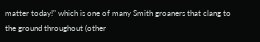matter today!" which is one of many Smith groaners that clang to the ground throughout (other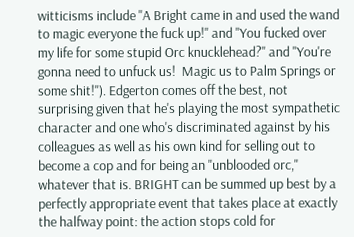witticisms include "A Bright came in and used the wand to magic everyone the fuck up!" and "You fucked over my life for some stupid Orc knucklehead?" and "You're gonna need to unfuck us!  Magic us to Palm Springs or some shit!"). Edgerton comes off the best, not surprising given that he's playing the most sympathetic character and one who's discriminated against by his colleagues as well as his own kind for selling out to become a cop and for being an "unblooded orc," whatever that is. BRIGHT can be summed up best by a perfectly appropriate event that takes place at exactly the halfway point: the action stops cold for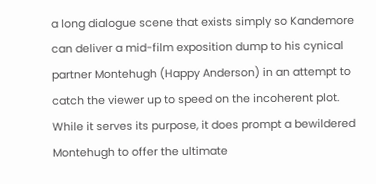a long dialogue scene that exists simply so Kandemore can deliver a mid-film exposition dump to his cynical partner Montehugh (Happy Anderson) in an attempt to catch the viewer up to speed on the incoherent plot. While it serves its purpose, it does prompt a bewildered Montehugh to offer the ultimate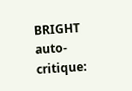BRIGHT auto-critique: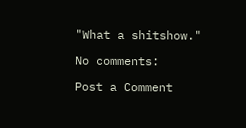"What a shitshow."

No comments:

Post a Comment